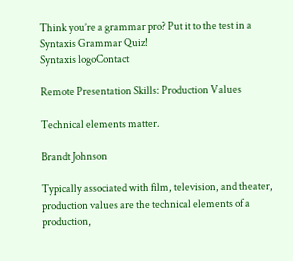Think you’re a grammar pro? Put it to the test in a Syntaxis Grammar Quiz!
Syntaxis logoContact

Remote Presentation Skills: Production Values

Technical elements matter.

Brandt Johnson

Typically associated with film, television, and theater, production values are the technical elements of a production,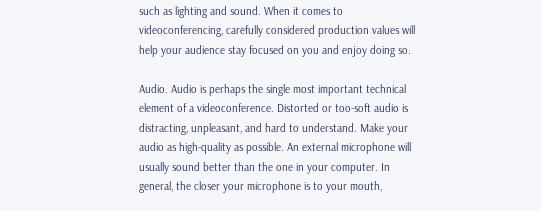such as lighting and sound. When it comes to videoconferencing, carefully considered production values will help your audience stay focused on you and enjoy doing so.

Audio. Audio is perhaps the single most important technical element of a videoconference. Distorted or too-soft audio is distracting, unpleasant, and hard to understand. Make your audio as high-quality as possible. An external microphone will usually sound better than the one in your computer. In general, the closer your microphone is to your mouth,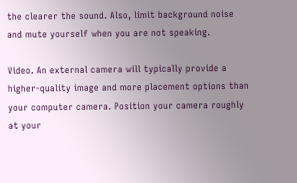the clearer the sound. Also, limit background noise and mute yourself when you are not speaking.

Video. An external camera will typically provide a higher-quality image and more placement options than your computer camera. Position your camera roughly at your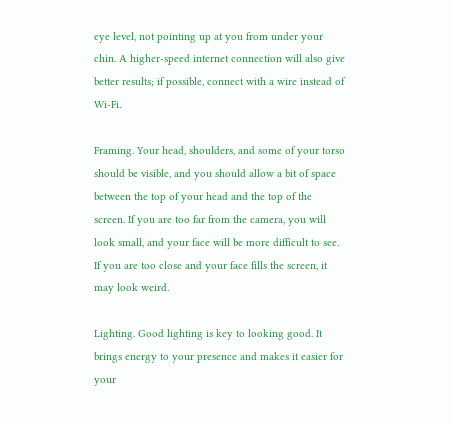eye level, not pointing up at you from under your chin. A higher-speed internet connection will also give better results; if possible, connect with a wire instead of Wi-Fi.

Framing. Your head, shoulders, and some of your torso should be visible, and you should allow a bit of space between the top of your head and the top of the screen. If you are too far from the camera, you will look small, and your face will be more difficult to see. If you are too close and your face fills the screen, it may look weird.

Lighting. Good lighting is key to looking good. It brings energy to your presence and makes it easier for your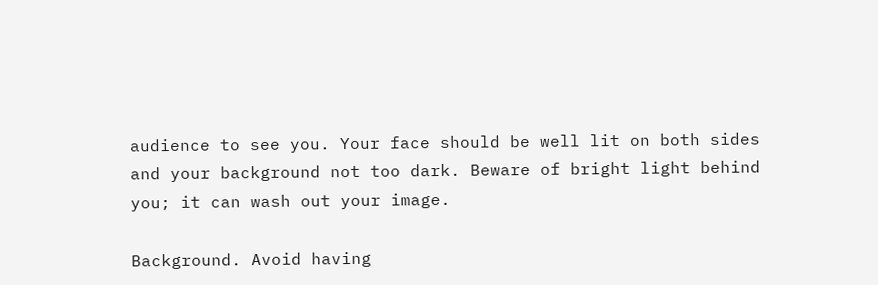audience to see you. Your face should be well lit on both sides and your background not too dark. Beware of bright light behind you; it can wash out your image.

Background. Avoid having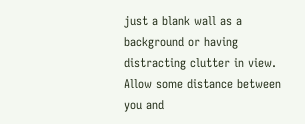just a blank wall as a background or having distracting clutter in view.  Allow some distance between you and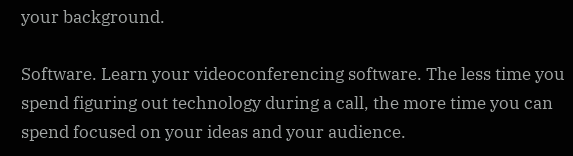your background.

Software. Learn your videoconferencing software. The less time you spend figuring out technology during a call, the more time you can spend focused on your ideas and your audience.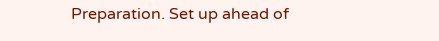Preparation. Set up ahead of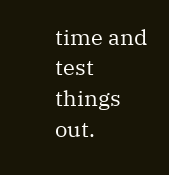time and test things out.